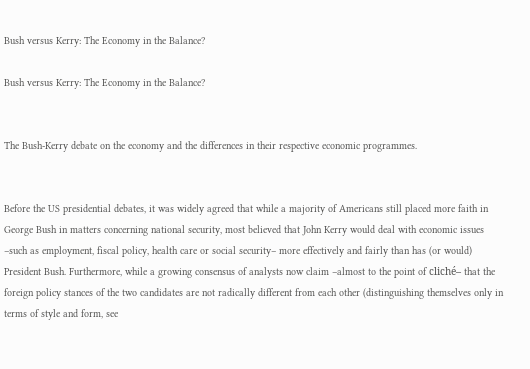Bush versus Kerry: The Economy in the Balance?

Bush versus Kerry: The Economy in the Balance?


The Bush-Kerry debate on the economy and the differences in their respective economic programmes.


Before the US presidential debates, it was widely agreed that while a majority of Americans still placed more faith in George Bush in matters concerning national security, most believed that John Kerry would deal with economic issues –such as employment, fiscal policy, health care or social security– more effectively and fairly than has (or would) President Bush. Furthermore, while a growing consensus of analysts now claim –almost to the point of cliché– that the foreign policy stances of the two candidates are not radically different from each other (distinguishing themselves only in terms of style and form, see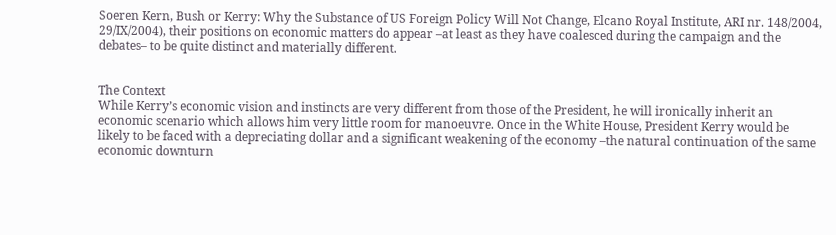Soeren Kern, Bush or Kerry: Why the Substance of US Foreign Policy Will Not Change, Elcano Royal Institute, ARI nr. 148/2004, 29/IX/2004), their positions on economic matters do appear –at least as they have coalesced during the campaign and the debates– to be quite distinct and materially different.


The Context
While Kerry’s economic vision and instincts are very different from those of the President, he will ironically inherit an economic scenario which allows him very little room for manoeuvre. Once in the White House, President Kerry would be likely to be faced with a depreciating dollar and a significant weakening of the economy –the natural continuation of the same economic downturn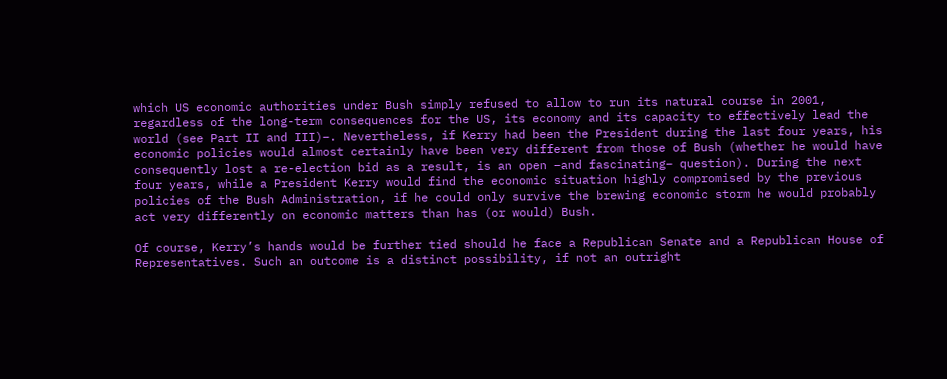which US economic authorities under Bush simply refused to allow to run its natural course in 2001, regardless of the long-term consequences for the US, its economy and its capacity to effectively lead the world (see Part II and III)–. Nevertheless, if Kerry had been the President during the last four years, his economic policies would almost certainly have been very different from those of Bush (whether he would have consequently lost a re-election bid as a result, is an open –and fascinating– question). During the next four years, while a President Kerry would find the economic situation highly compromised by the previous policies of the Bush Administration, if he could only survive the brewing economic storm he would probably act very differently on economic matters than has (or would) Bush.

Of course, Kerry’s hands would be further tied should he face a Republican Senate and a Republican House of Representatives. Such an outcome is a distinct possibility, if not an outright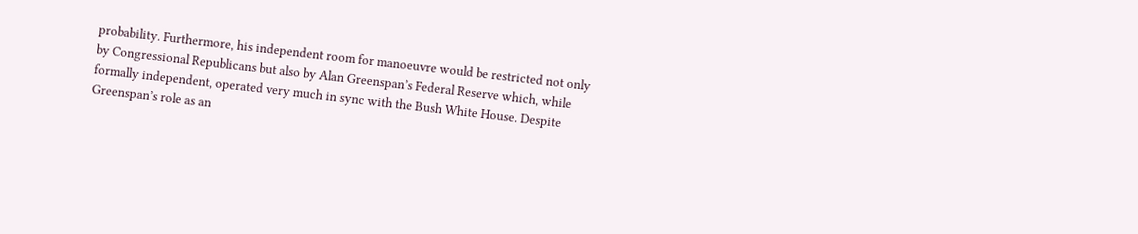probability. Furthermore, his independent room for manoeuvre would be restricted not only by Congressional Republicans but also by Alan Greenspan’s Federal Reserve which, while formally independent, operated very much in sync with the Bush White House. Despite Greenspan’s role as an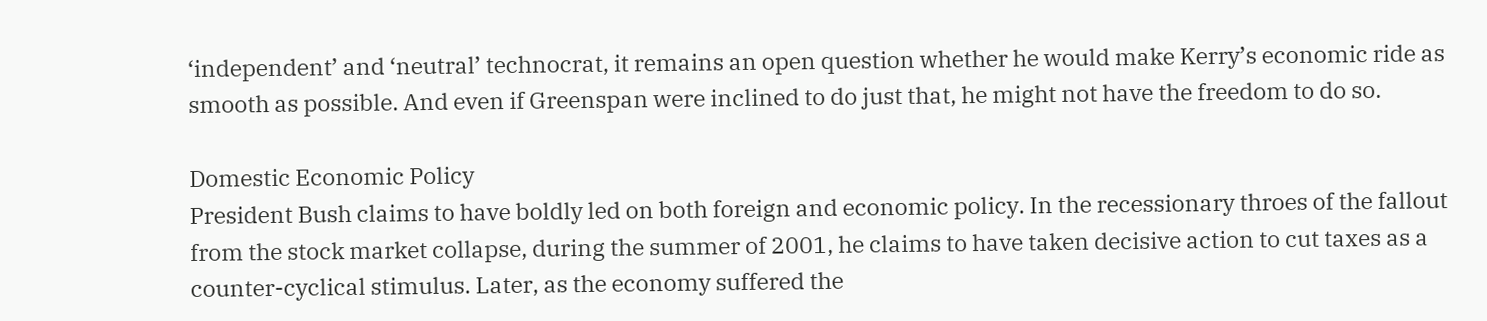‘independent’ and ‘neutral’ technocrat, it remains an open question whether he would make Kerry’s economic ride as smooth as possible. And even if Greenspan were inclined to do just that, he might not have the freedom to do so.

Domestic Economic Policy
President Bush claims to have boldly led on both foreign and economic policy. In the recessionary throes of the fallout from the stock market collapse, during the summer of 2001, he claims to have taken decisive action to cut taxes as a counter-cyclical stimulus. Later, as the economy suffered the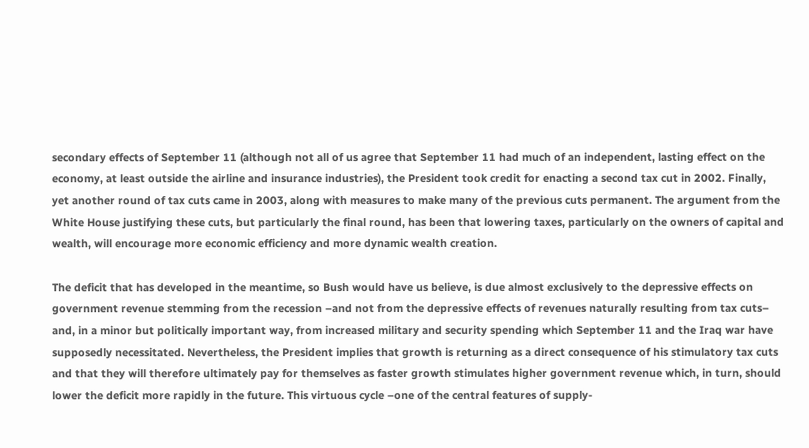secondary effects of September 11 (although not all of us agree that September 11 had much of an independent, lasting effect on the economy, at least outside the airline and insurance industries), the President took credit for enacting a second tax cut in 2002. Finally, yet another round of tax cuts came in 2003, along with measures to make many of the previous cuts permanent. The argument from the White House justifying these cuts, but particularly the final round, has been that lowering taxes, particularly on the owners of capital and wealth, will encourage more economic efficiency and more dynamic wealth creation.

The deficit that has developed in the meantime, so Bush would have us believe, is due almost exclusively to the depressive effects on government revenue stemming from the recession –and not from the depressive effects of revenues naturally resulting from tax cuts– and, in a minor but politically important way, from increased military and security spending which September 11 and the Iraq war have supposedly necessitated. Nevertheless, the President implies that growth is returning as a direct consequence of his stimulatory tax cuts and that they will therefore ultimately pay for themselves as faster growth stimulates higher government revenue which, in turn, should lower the deficit more rapidly in the future. This virtuous cycle –one of the central features of supply-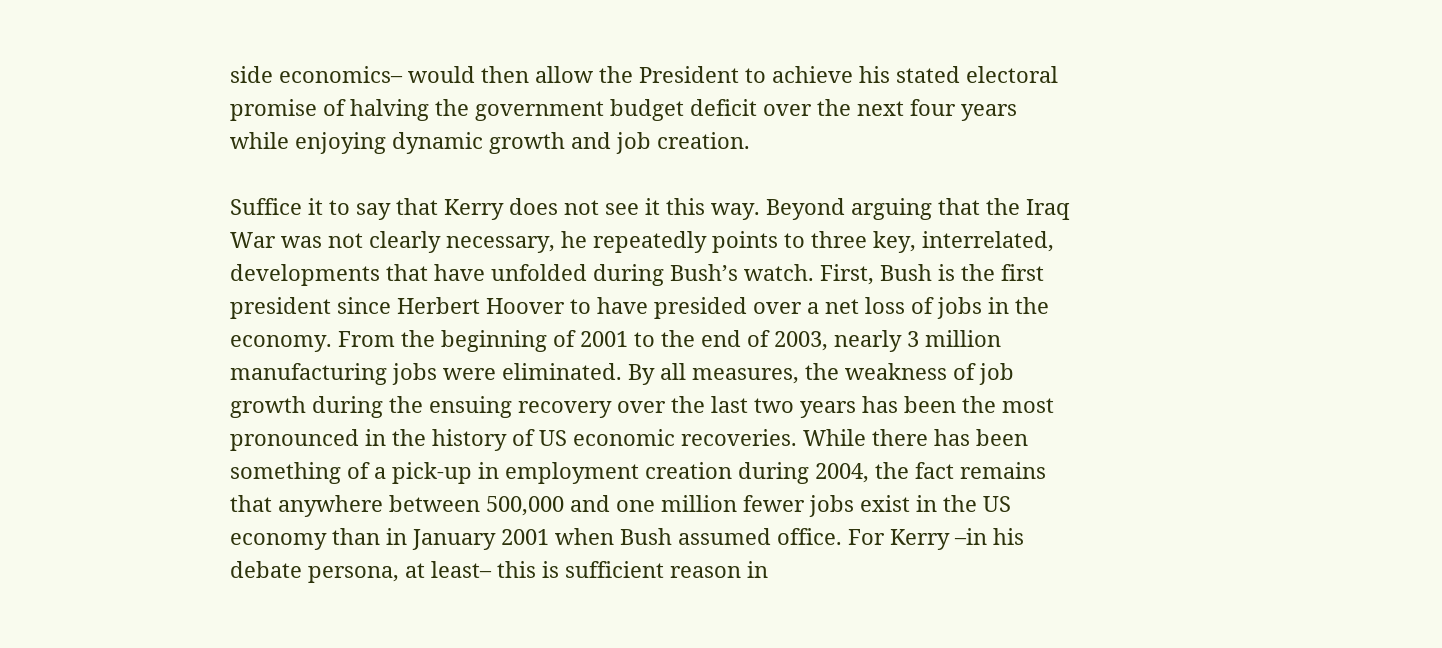side economics– would then allow the President to achieve his stated electoral promise of halving the government budget deficit over the next four years while enjoying dynamic growth and job creation.

Suffice it to say that Kerry does not see it this way. Beyond arguing that the Iraq War was not clearly necessary, he repeatedly points to three key, interrelated, developments that have unfolded during Bush’s watch. First, Bush is the first president since Herbert Hoover to have presided over a net loss of jobs in the economy. From the beginning of 2001 to the end of 2003, nearly 3 million manufacturing jobs were eliminated. By all measures, the weakness of job growth during the ensuing recovery over the last two years has been the most pronounced in the history of US economic recoveries. While there has been something of a pick-up in employment creation during 2004, the fact remains that anywhere between 500,000 and one million fewer jobs exist in the US economy than in January 2001 when Bush assumed office. For Kerry –in his debate persona, at least– this is sufficient reason in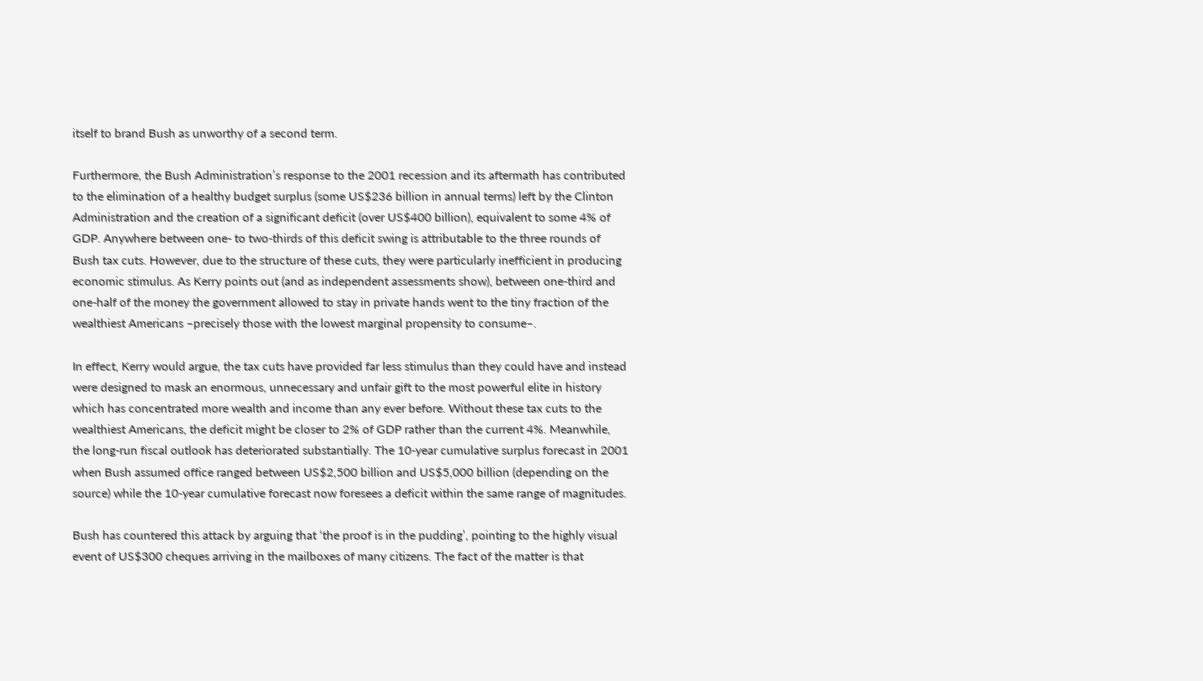itself to brand Bush as unworthy of a second term.

Furthermore, the Bush Administration’s response to the 2001 recession and its aftermath has contributed to the elimination of a healthy budget surplus (some US$236 billion in annual terms) left by the Clinton Administration and the creation of a significant deficit (over US$400 billion), equivalent to some 4% of GDP. Anywhere between one- to two-thirds of this deficit swing is attributable to the three rounds of Bush tax cuts. However, due to the structure of these cuts, they were particularly inefficient in producing economic stimulus. As Kerry points out (and as independent assessments show), between one-third and one-half of the money the government allowed to stay in private hands went to the tiny fraction of the wealthiest Americans –precisely those with the lowest marginal propensity to consume–.

In effect, Kerry would argue, the tax cuts have provided far less stimulus than they could have and instead were designed to mask an enormous, unnecessary and unfair gift to the most powerful elite in history which has concentrated more wealth and income than any ever before. Without these tax cuts to the wealthiest Americans, the deficit might be closer to 2% of GDP rather than the current 4%. Meanwhile, the long-run fiscal outlook has deteriorated substantially. The 10-year cumulative surplus forecast in 2001 when Bush assumed office ranged between US$2,500 billion and US$5,000 billion (depending on the source) while the 10-year cumulative forecast now foresees a deficit within the same range of magnitudes.

Bush has countered this attack by arguing that ‘the proof is in the pudding’, pointing to the highly visual event of US$300 cheques arriving in the mailboxes of many citizens. The fact of the matter is that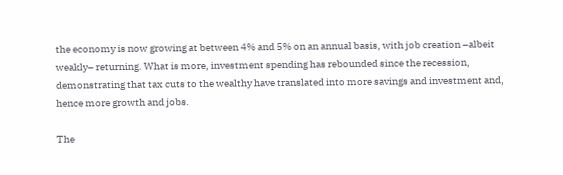the economy is now growing at between 4% and 5% on an annual basis, with job creation –albeit weakly– returning. What is more, investment spending has rebounded since the recession, demonstrating that tax cuts to the wealthy have translated into more savings and investment and, hence more growth and jobs.

The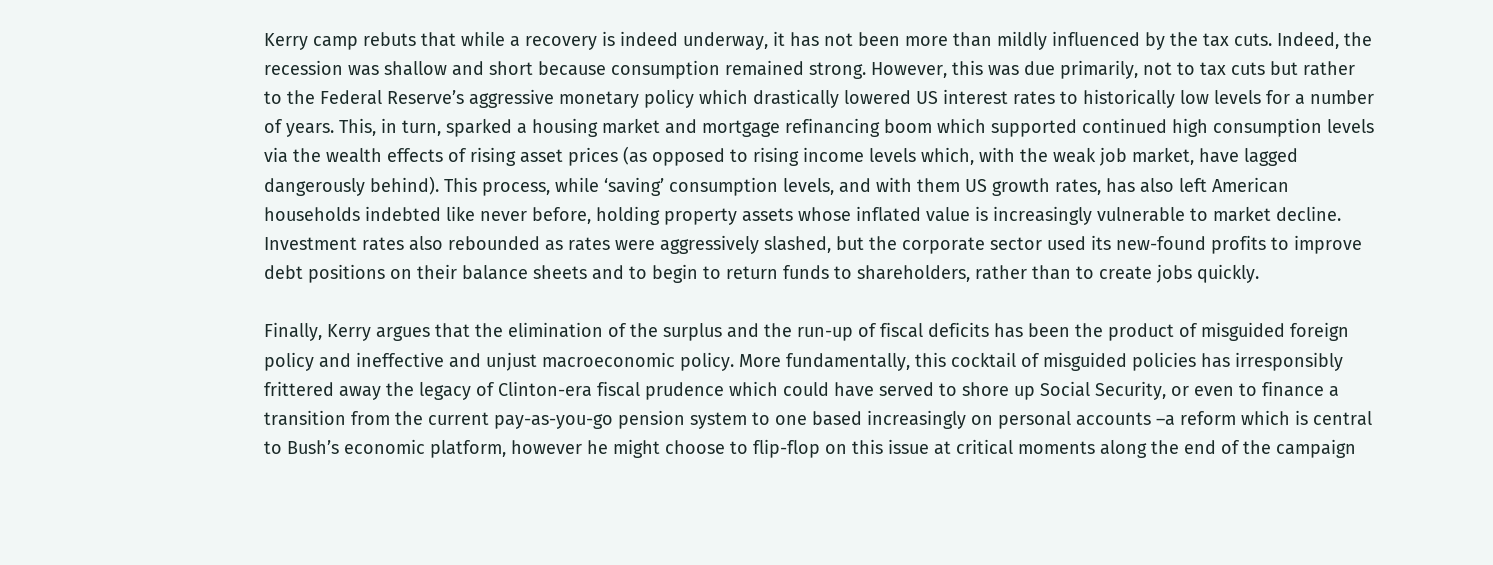Kerry camp rebuts that while a recovery is indeed underway, it has not been more than mildly influenced by the tax cuts. Indeed, the recession was shallow and short because consumption remained strong. However, this was due primarily, not to tax cuts but rather to the Federal Reserve’s aggressive monetary policy which drastically lowered US interest rates to historically low levels for a number of years. This, in turn, sparked a housing market and mortgage refinancing boom which supported continued high consumption levels via the wealth effects of rising asset prices (as opposed to rising income levels which, with the weak job market, have lagged dangerously behind). This process, while ‘saving’ consumption levels, and with them US growth rates, has also left American households indebted like never before, holding property assets whose inflated value is increasingly vulnerable to market decline. Investment rates also rebounded as rates were aggressively slashed, but the corporate sector used its new-found profits to improve debt positions on their balance sheets and to begin to return funds to shareholders, rather than to create jobs quickly.

Finally, Kerry argues that the elimination of the surplus and the run-up of fiscal deficits has been the product of misguided foreign policy and ineffective and unjust macroeconomic policy. More fundamentally, this cocktail of misguided policies has irresponsibly frittered away the legacy of Clinton-era fiscal prudence which could have served to shore up Social Security, or even to finance a transition from the current pay-as-you-go pension system to one based increasingly on personal accounts –a reform which is central to Bush’s economic platform, however he might choose to flip-flop on this issue at critical moments along the end of the campaign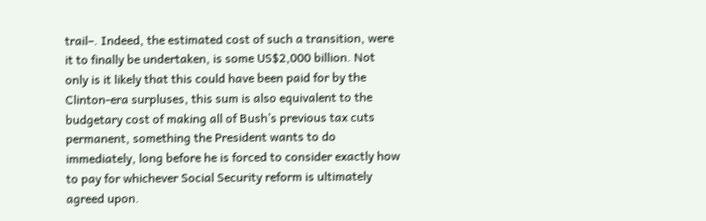trail–. Indeed, the estimated cost of such a transition, were it to finally be undertaken, is some US$2,000 billion. Not only is it likely that this could have been paid for by the Clinton-era surpluses, this sum is also equivalent to the budgetary cost of making all of Bush’s previous tax cuts permanent, something the President wants to do immediately, long before he is forced to consider exactly how to pay for whichever Social Security reform is ultimately agreed upon.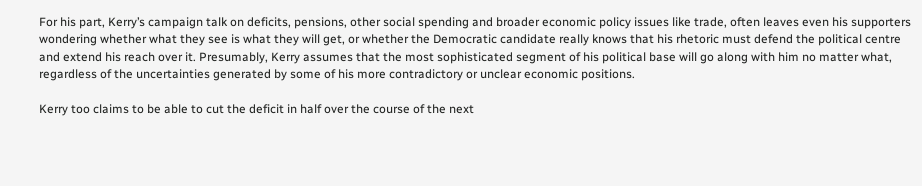For his part, Kerry’s campaign talk on deficits, pensions, other social spending and broader economic policy issues like trade, often leaves even his supporters wondering whether what they see is what they will get, or whether the Democratic candidate really knows that his rhetoric must defend the political centre and extend his reach over it. Presumably, Kerry assumes that the most sophisticated segment of his political base will go along with him no matter what, regardless of the uncertainties generated by some of his more contradictory or unclear economic positions.

Kerry too claims to be able to cut the deficit in half over the course of the next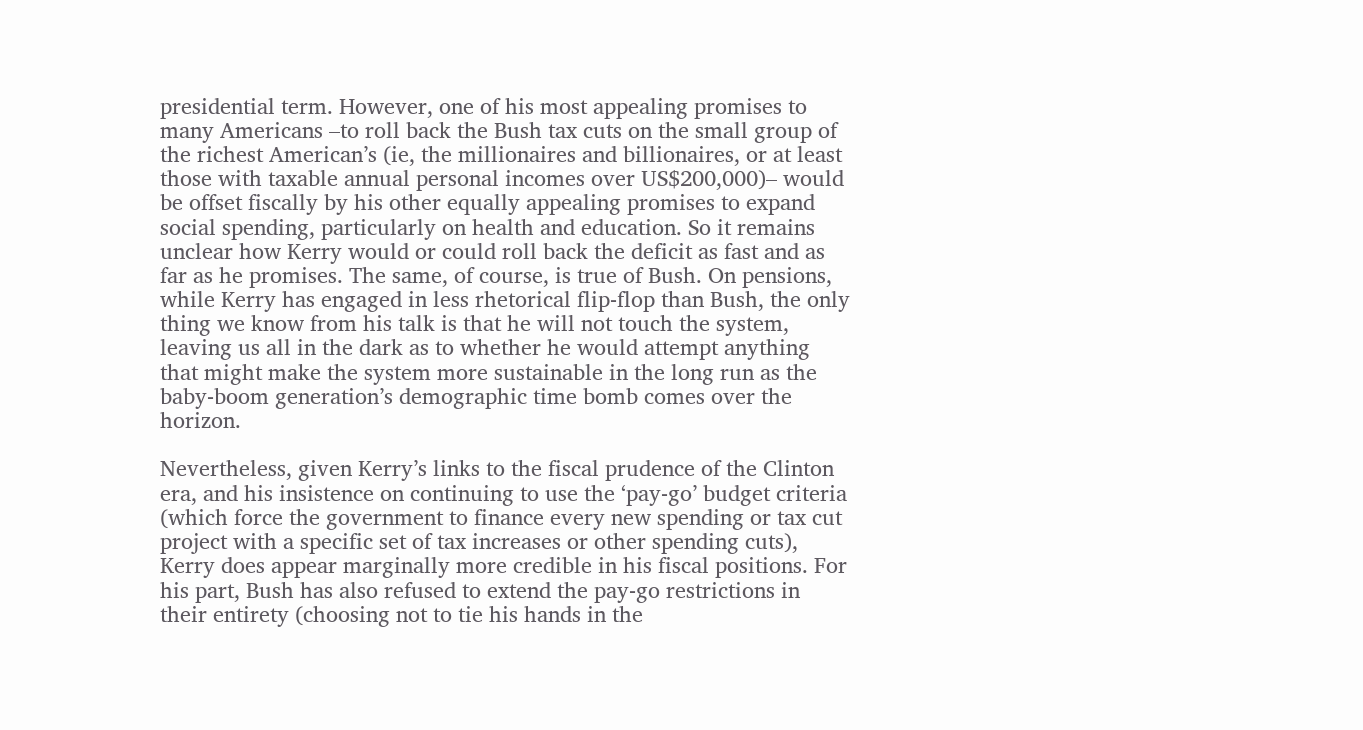presidential term. However, one of his most appealing promises to many Americans –to roll back the Bush tax cuts on the small group of the richest American’s (ie, the millionaires and billionaires, or at least those with taxable annual personal incomes over US$200,000)– would be offset fiscally by his other equally appealing promises to expand social spending, particularly on health and education. So it remains unclear how Kerry would or could roll back the deficit as fast and as far as he promises. The same, of course, is true of Bush. On pensions, while Kerry has engaged in less rhetorical flip-flop than Bush, the only thing we know from his talk is that he will not touch the system, leaving us all in the dark as to whether he would attempt anything that might make the system more sustainable in the long run as the baby-boom generation’s demographic time bomb comes over the horizon.

Nevertheless, given Kerry’s links to the fiscal prudence of the Clinton era, and his insistence on continuing to use the ‘pay-go’ budget criteria (which force the government to finance every new spending or tax cut project with a specific set of tax increases or other spending cuts), Kerry does appear marginally more credible in his fiscal positions. For his part, Bush has also refused to extend the pay-go restrictions in their entirety (choosing not to tie his hands in the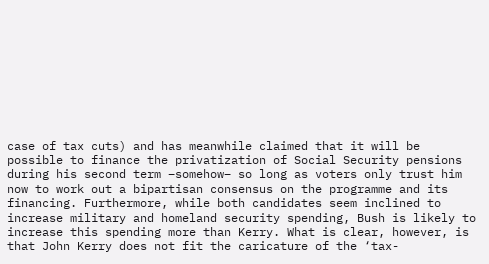case of tax cuts) and has meanwhile claimed that it will be possible to finance the privatization of Social Security pensions during his second term –somehow– so long as voters only trust him now to work out a bipartisan consensus on the programme and its financing. Furthermore, while both candidates seem inclined to increase military and homeland security spending, Bush is likely to increase this spending more than Kerry. What is clear, however, is that John Kerry does not fit the caricature of the ‘tax-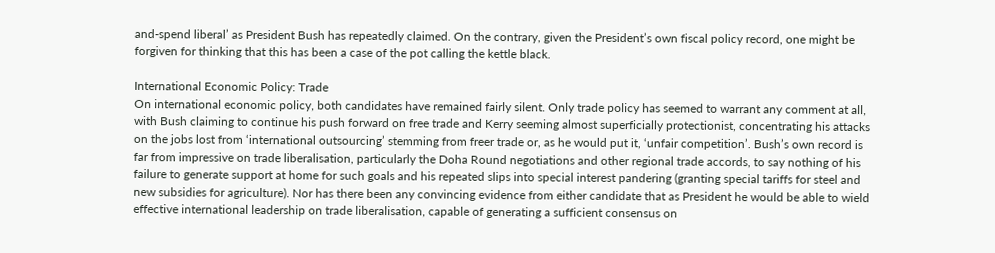and-spend liberal’ as President Bush has repeatedly claimed. On the contrary, given the President’s own fiscal policy record, one might be forgiven for thinking that this has been a case of the pot calling the kettle black.

International Economic Policy: Trade
On international economic policy, both candidates have remained fairly silent. Only trade policy has seemed to warrant any comment at all, with Bush claiming to continue his push forward on free trade and Kerry seeming almost superficially protectionist, concentrating his attacks on the jobs lost from ‘international outsourcing’ stemming from freer trade or, as he would put it, ‘unfair competition’. Bush’s own record is far from impressive on trade liberalisation, particularly the Doha Round negotiations and other regional trade accords, to say nothing of his failure to generate support at home for such goals and his repeated slips into special interest pandering (granting special tariffs for steel and new subsidies for agriculture). Nor has there been any convincing evidence from either candidate that as President he would be able to wield effective international leadership on trade liberalisation, capable of generating a sufficient consensus on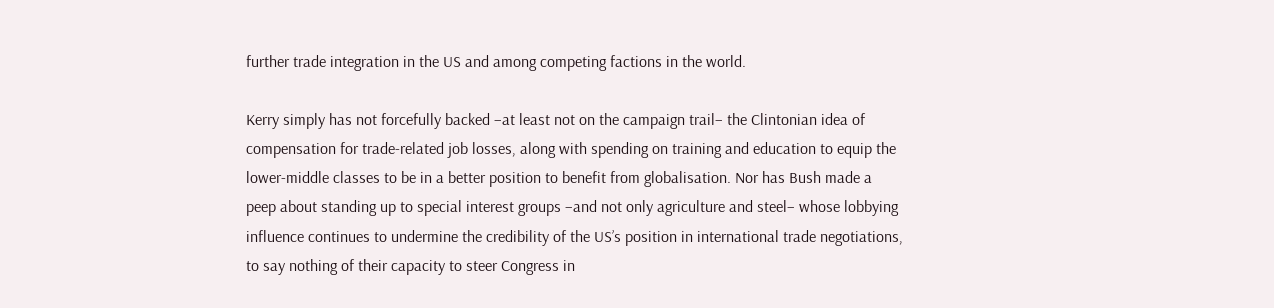further trade integration in the US and among competing factions in the world.

Kerry simply has not forcefully backed –at least not on the campaign trail– the Clintonian idea of compensation for trade-related job losses, along with spending on training and education to equip the lower-middle classes to be in a better position to benefit from globalisation. Nor has Bush made a peep about standing up to special interest groups –and not only agriculture and steel– whose lobbying influence continues to undermine the credibility of the US’s position in international trade negotiations, to say nothing of their capacity to steer Congress in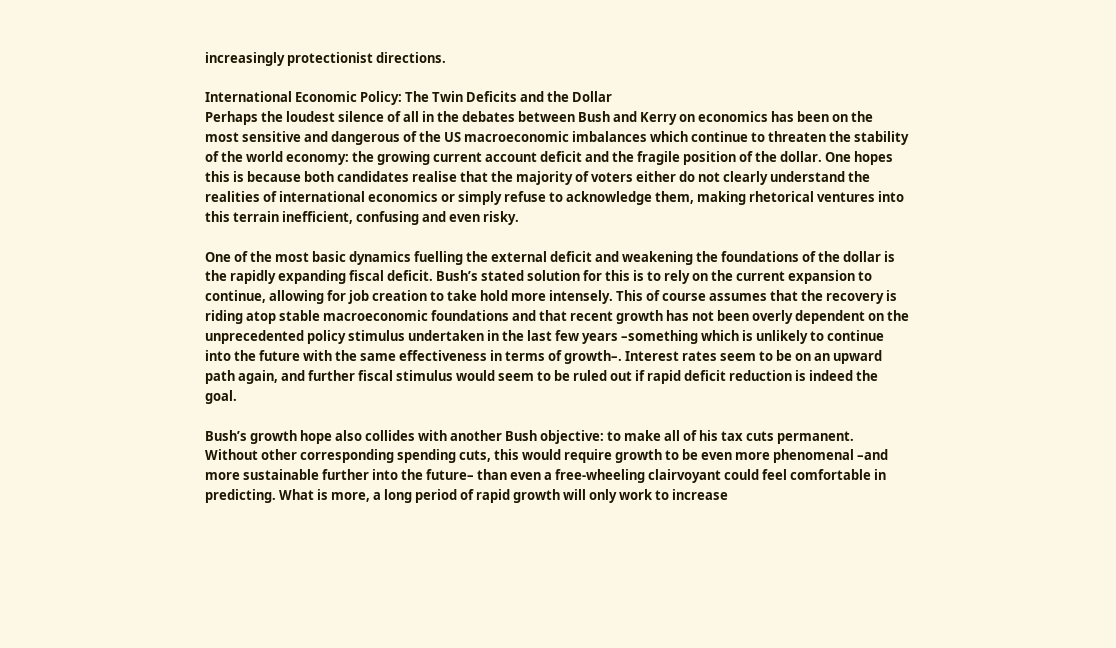increasingly protectionist directions.

International Economic Policy: The Twin Deficits and the Dollar
Perhaps the loudest silence of all in the debates between Bush and Kerry on economics has been on the most sensitive and dangerous of the US macroeconomic imbalances which continue to threaten the stability of the world economy: the growing current account deficit and the fragile position of the dollar. One hopes this is because both candidates realise that the majority of voters either do not clearly understand the realities of international economics or simply refuse to acknowledge them, making rhetorical ventures into this terrain inefficient, confusing and even risky.

One of the most basic dynamics fuelling the external deficit and weakening the foundations of the dollar is the rapidly expanding fiscal deficit. Bush’s stated solution for this is to rely on the current expansion to continue, allowing for job creation to take hold more intensely. This of course assumes that the recovery is riding atop stable macroeconomic foundations and that recent growth has not been overly dependent on the unprecedented policy stimulus undertaken in the last few years –something which is unlikely to continue into the future with the same effectiveness in terms of growth–. Interest rates seem to be on an upward path again, and further fiscal stimulus would seem to be ruled out if rapid deficit reduction is indeed the goal.

Bush’s growth hope also collides with another Bush objective: to make all of his tax cuts permanent. Without other corresponding spending cuts, this would require growth to be even more phenomenal –and more sustainable further into the future– than even a free-wheeling clairvoyant could feel comfortable in predicting. What is more, a long period of rapid growth will only work to increase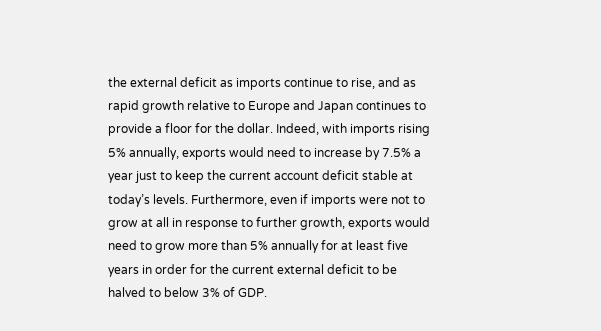the external deficit as imports continue to rise, and as rapid growth relative to Europe and Japan continues to provide a floor for the dollar. Indeed, with imports rising 5% annually, exports would need to increase by 7.5% a year just to keep the current account deficit stable at today’s levels. Furthermore, even if imports were not to grow at all in response to further growth, exports would need to grow more than 5% annually for at least five years in order for the current external deficit to be halved to below 3% of GDP.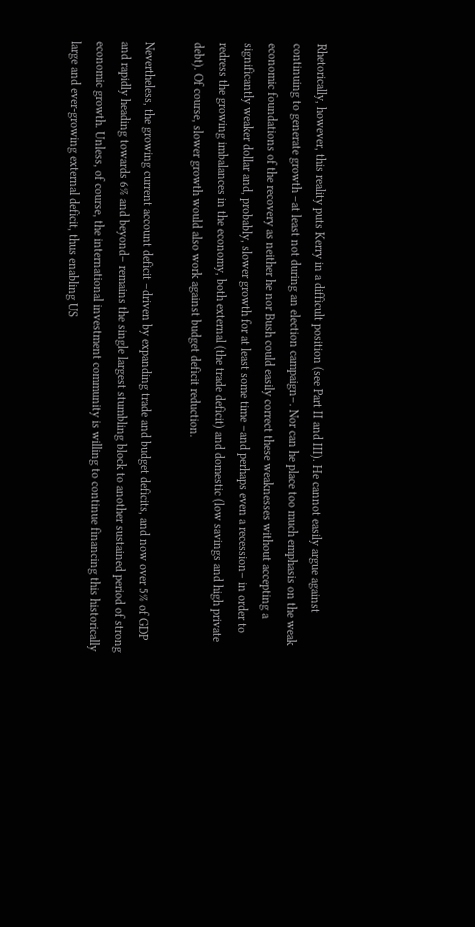Rhetorically, however, this reality puts Kerry in a difficult position (see Part II and III). He cannot easily argue against continuing to generate growth –at least not during an election campaign–. Nor can he place too much emphasis on the weak economic foundations of the recovery as neither he nor Bush could easily correct these weaknesses without accepting a significantly weaker dollar and, probably, slower growth for at least some time –and perhaps even a recession– in order to redress the growing imbalances in the economy, both external (the trade deficit) and domestic (low savings and high private debt). Of course, slower growth would also work against budget deficit reduction.

Nevertheless, the growing current account deficit –driven by expanding trade and budget deficits, and now over 5% of GDP and rapidly heading towards 6% and beyond– remains the single largest stumbling block to another sustained period of strong economic growth. Unless, of course, the international investment community is willing to continue financing this historically large and ever-growing external deficit, thus enabling US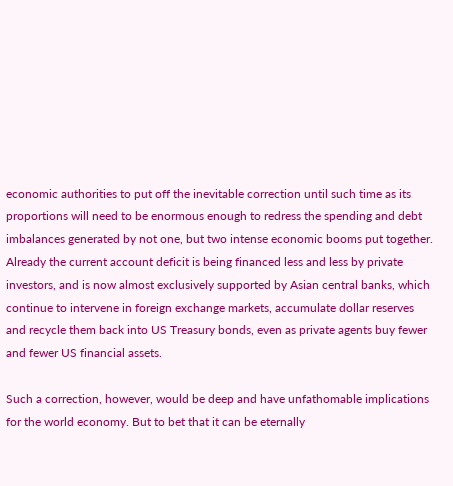economic authorities to put off the inevitable correction until such time as its proportions will need to be enormous enough to redress the spending and debt imbalances generated by not one, but two intense economic booms put together. Already the current account deficit is being financed less and less by private investors, and is now almost exclusively supported by Asian central banks, which continue to intervene in foreign exchange markets, accumulate dollar reserves and recycle them back into US Treasury bonds, even as private agents buy fewer and fewer US financial assets.

Such a correction, however, would be deep and have unfathomable implications for the world economy. But to bet that it can be eternally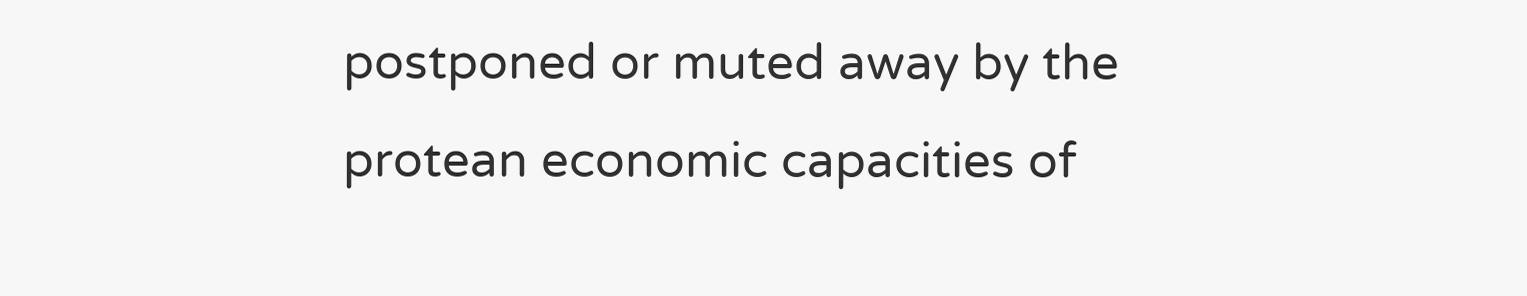postponed or muted away by the protean economic capacities of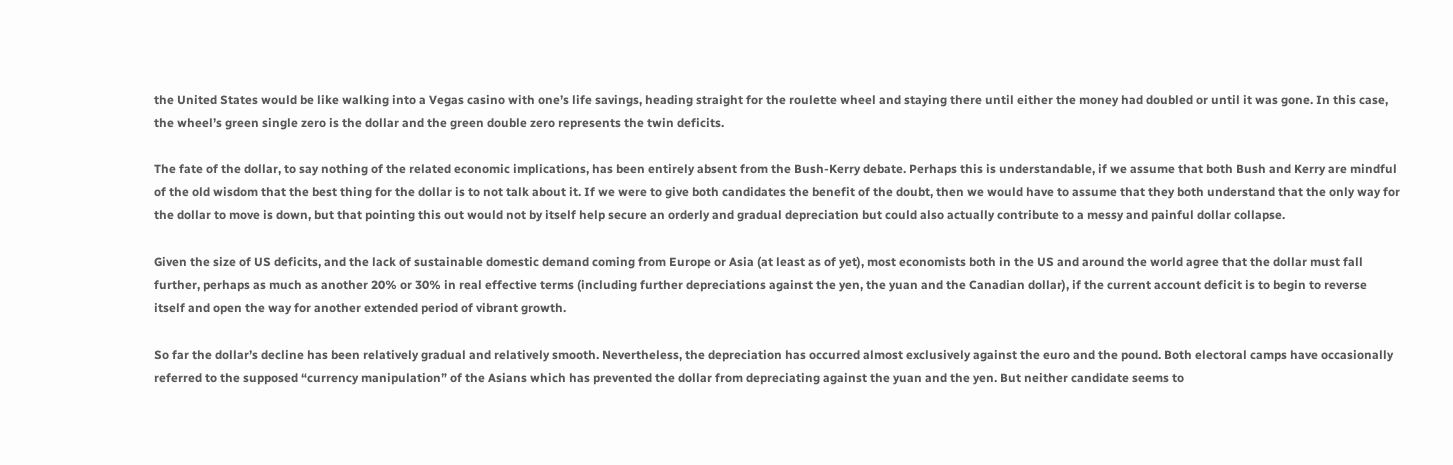the United States would be like walking into a Vegas casino with one’s life savings, heading straight for the roulette wheel and staying there until either the money had doubled or until it was gone. In this case, the wheel’s green single zero is the dollar and the green double zero represents the twin deficits.

The fate of the dollar, to say nothing of the related economic implications, has been entirely absent from the Bush-Kerry debate. Perhaps this is understandable, if we assume that both Bush and Kerry are mindful of the old wisdom that the best thing for the dollar is to not talk about it. If we were to give both candidates the benefit of the doubt, then we would have to assume that they both understand that the only way for the dollar to move is down, but that pointing this out would not by itself help secure an orderly and gradual depreciation but could also actually contribute to a messy and painful dollar collapse.

Given the size of US deficits, and the lack of sustainable domestic demand coming from Europe or Asia (at least as of yet), most economists both in the US and around the world agree that the dollar must fall further, perhaps as much as another 20% or 30% in real effective terms (including further depreciations against the yen, the yuan and the Canadian dollar), if the current account deficit is to begin to reverse itself and open the way for another extended period of vibrant growth.

So far the dollar’s decline has been relatively gradual and relatively smooth. Nevertheless, the depreciation has occurred almost exclusively against the euro and the pound. Both electoral camps have occasionally referred to the supposed “currency manipulation” of the Asians which has prevented the dollar from depreciating against the yuan and the yen. But neither candidate seems to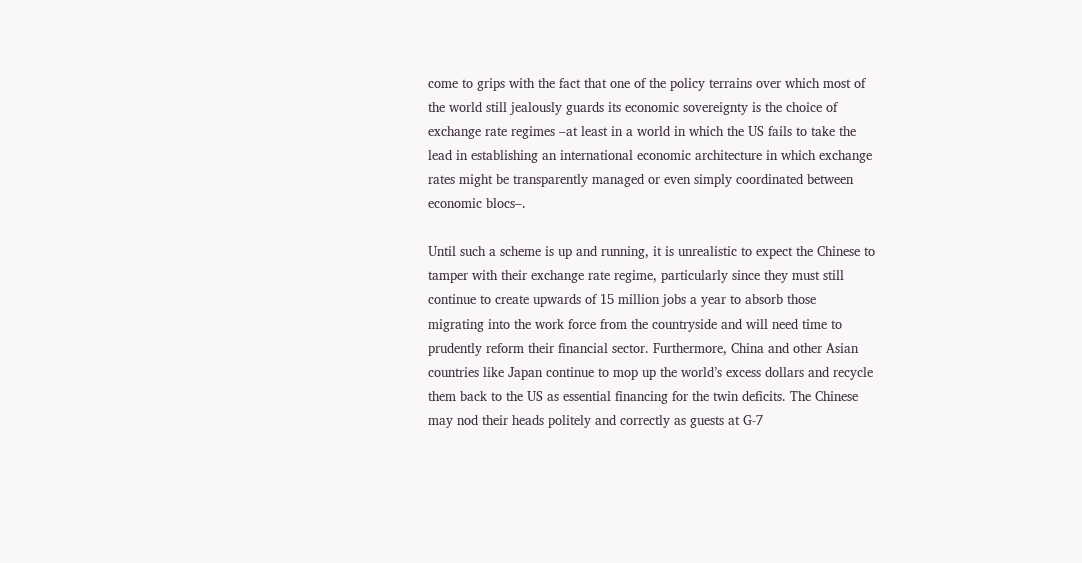come to grips with the fact that one of the policy terrains over which most of the world still jealously guards its economic sovereignty is the choice of exchange rate regimes –at least in a world in which the US fails to take the lead in establishing an international economic architecture in which exchange rates might be transparently managed or even simply coordinated between economic blocs–.

Until such a scheme is up and running, it is unrealistic to expect the Chinese to tamper with their exchange rate regime, particularly since they must still continue to create upwards of 15 million jobs a year to absorb those migrating into the work force from the countryside and will need time to prudently reform their financial sector. Furthermore, China and other Asian countries like Japan continue to mop up the world’s excess dollars and recycle them back to the US as essential financing for the twin deficits. The Chinese may nod their heads politely and correctly as guests at G-7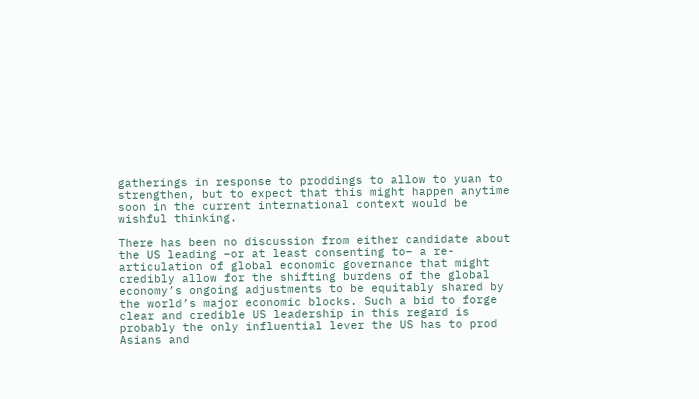gatherings in response to proddings to allow to yuan to strengthen, but to expect that this might happen anytime soon in the current international context would be wishful thinking.

There has been no discussion from either candidate about the US leading –or at least consenting to– a re-articulation of global economic governance that might credibly allow for the shifting burdens of the global economy’s ongoing adjustments to be equitably shared by the world’s major economic blocks. Such a bid to forge clear and credible US leadership in this regard is probably the only influential lever the US has to prod Asians and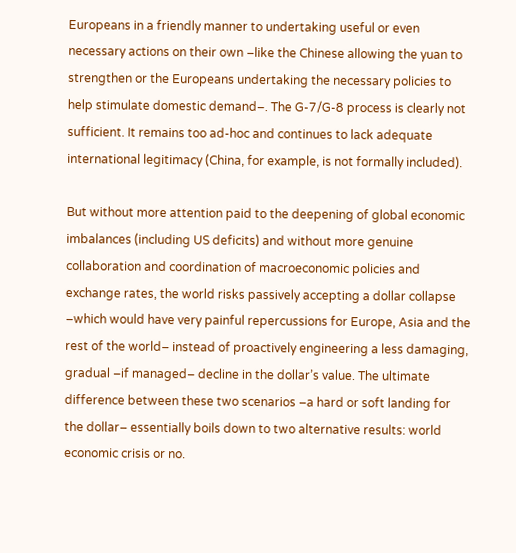Europeans in a friendly manner to undertaking useful or even necessary actions on their own –like the Chinese allowing the yuan to strengthen or the Europeans undertaking the necessary policies to help stimulate domestic demand–. The G-7/G-8 process is clearly not sufficient. It remains too ad-hoc and continues to lack adequate international legitimacy (China, for example, is not formally included).

But without more attention paid to the deepening of global economic imbalances (including US deficits) and without more genuine collaboration and coordination of macroeconomic policies and exchange rates, the world risks passively accepting a dollar collapse –which would have very painful repercussions for Europe, Asia and the rest of the world– instead of proactively engineering a less damaging, gradual –if managed– decline in the dollar’s value. The ultimate difference between these two scenarios –a hard or soft landing for the dollar– essentially boils down to two alternative results: world economic crisis or no.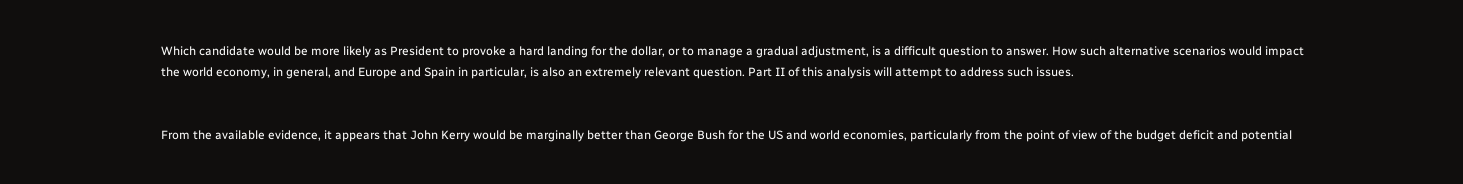Which candidate would be more likely as President to provoke a hard landing for the dollar, or to manage a gradual adjustment, is a difficult question to answer. How such alternative scenarios would impact the world economy, in general, and Europe and Spain in particular, is also an extremely relevant question. Part II of this analysis will attempt to address such issues.


From the available evidence, it appears that John Kerry would be marginally better than George Bush for the US and world economies, particularly from the point of view of the budget deficit and potential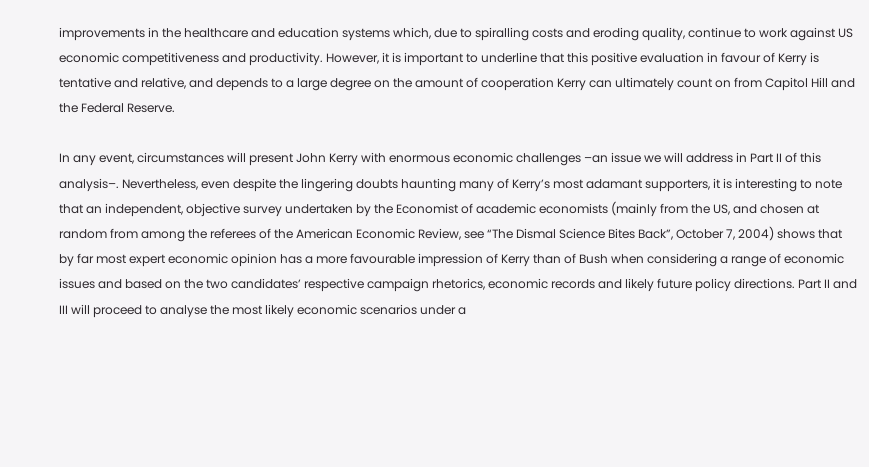improvements in the healthcare and education systems which, due to spiralling costs and eroding quality, continue to work against US economic competitiveness and productivity. However, it is important to underline that this positive evaluation in favour of Kerry is tentative and relative, and depends to a large degree on the amount of cooperation Kerry can ultimately count on from Capitol Hill and the Federal Reserve.

In any event, circumstances will present John Kerry with enormous economic challenges –an issue we will address in Part II of this analysis–. Nevertheless, even despite the lingering doubts haunting many of Kerry’s most adamant supporters, it is interesting to note that an independent, objective survey undertaken by the Economist of academic economists (mainly from the US, and chosen at random from among the referees of the American Economic Review, see “The Dismal Science Bites Back”, October 7, 2004) shows that by far most expert economic opinion has a more favourable impression of Kerry than of Bush when considering a range of economic issues and based on the two candidates’ respective campaign rhetorics, economic records and likely future policy directions. Part II and III will proceed to analyse the most likely economic scenarios under a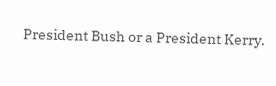President Bush or a President Kerry.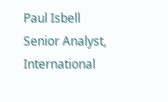Paul Isbell
Senior Analyst, International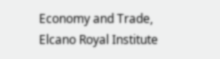Economy and Trade, Elcano Royal Institute